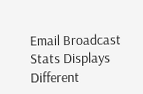Email Broadcast Stats Displays Different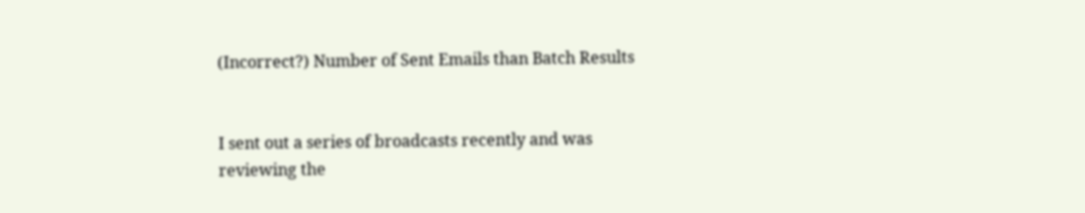(Incorrect?) Number of Sent Emails than Batch Results


I sent out a series of broadcasts recently and was reviewing the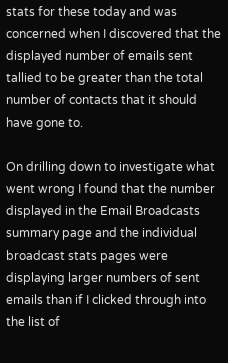stats for these today and was concerned when I discovered that the displayed number of emails sent tallied to be greater than the total number of contacts that it should have gone to.

On drilling down to investigate what went wrong I found that the number displayed in the Email Broadcasts summary page and the individual broadcast stats pages were displaying larger numbers of sent emails than if I clicked through into the list of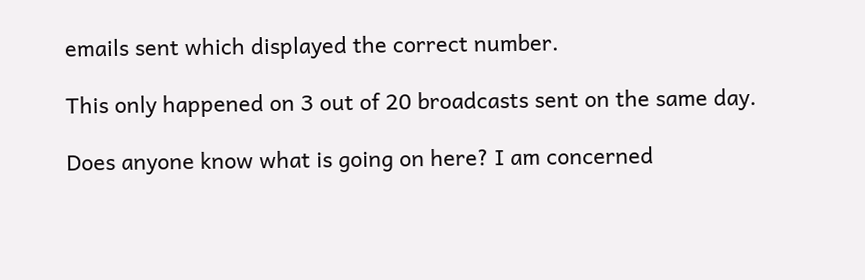emails sent which displayed the correct number.

This only happened on 3 out of 20 broadcasts sent on the same day.

Does anyone know what is going on here? I am concerned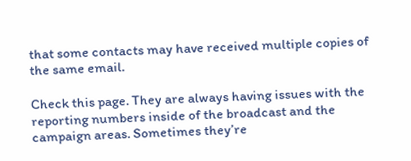that some contacts may have received multiple copies of the same email.

Check this page. They are always having issues with the reporting numbers inside of the broadcast and the campaign areas. Sometimes they’re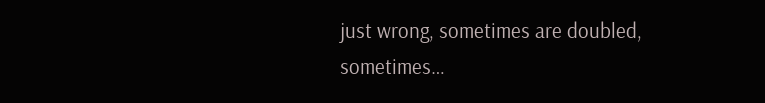just wrong, sometimes are doubled, sometimes…